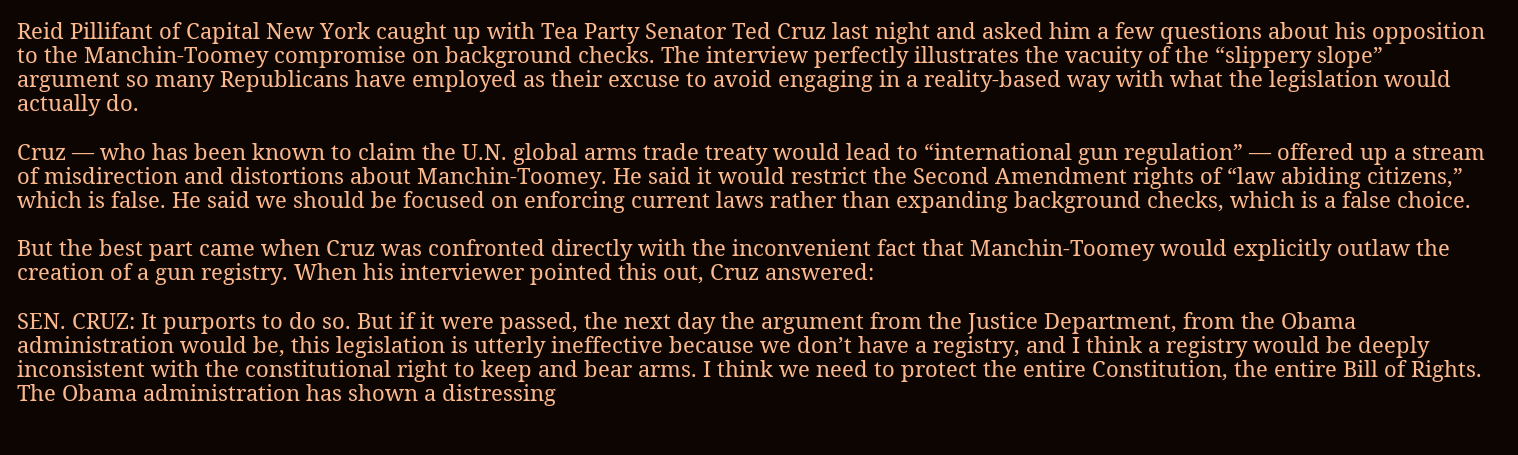Reid Pillifant of Capital New York caught up with Tea Party Senator Ted Cruz last night and asked him a few questions about his opposition to the Manchin-Toomey compromise on background checks. The interview perfectly illustrates the vacuity of the “slippery slope” argument so many Republicans have employed as their excuse to avoid engaging in a reality-based way with what the legislation would actually do.

Cruz — who has been known to claim the U.N. global arms trade treaty would lead to “international gun regulation” — offered up a stream of misdirection and distortions about Manchin-Toomey. He said it would restrict the Second Amendment rights of “law abiding citizens,” which is false. He said we should be focused on enforcing current laws rather than expanding background checks, which is a false choice.

But the best part came when Cruz was confronted directly with the inconvenient fact that Manchin-Toomey would explicitly outlaw the creation of a gun registry. When his interviewer pointed this out, Cruz answered:

SEN. CRUZ: It purports to do so. But if it were passed, the next day the argument from the Justice Department, from the Obama administration would be, this legislation is utterly ineffective because we don’t have a registry, and I think a registry would be deeply inconsistent with the constitutional right to keep and bear arms. I think we need to protect the entire Constitution, the entire Bill of Rights. The Obama administration has shown a distressing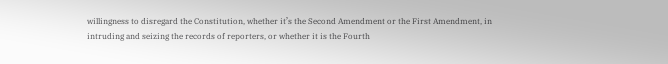willingness to disregard the Constitution, whether it’s the Second Amendment or the First Amendment, in intruding and seizing the records of reporters, or whether it is the Fourth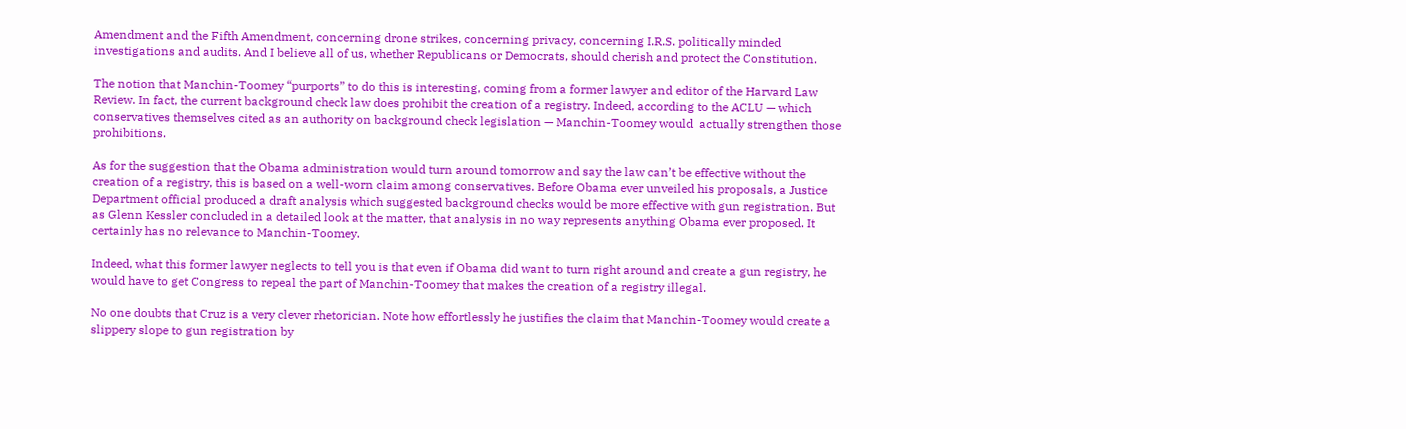Amendment and the Fifth Amendment, concerning drone strikes, concerning privacy, concerning I.R.S. politically minded investigations and audits. And I believe all of us, whether Republicans or Democrats, should cherish and protect the Constitution.

The notion that Manchin-Toomey “purports” to do this is interesting, coming from a former lawyer and editor of the Harvard Law Review. In fact, the current background check law does prohibit the creation of a registry. Indeed, according to the ACLU — which conservatives themselves cited as an authority on background check legislation — Manchin-Toomey would  actually strengthen those prohibitions.

As for the suggestion that the Obama administration would turn around tomorrow and say the law can’t be effective without the creation of a registry, this is based on a well-worn claim among conservatives. Before Obama ever unveiled his proposals, a Justice Department official produced a draft analysis which suggested background checks would be more effective with gun registration. But as Glenn Kessler concluded in a detailed look at the matter, that analysis in no way represents anything Obama ever proposed. It certainly has no relevance to Manchin-Toomey.

Indeed, what this former lawyer neglects to tell you is that even if Obama did want to turn right around and create a gun registry, he would have to get Congress to repeal the part of Manchin-Toomey that makes the creation of a registry illegal.

No one doubts that Cruz is a very clever rhetorician. Note how effortlessly he justifies the claim that Manchin-Toomey would create a slippery slope to gun registration by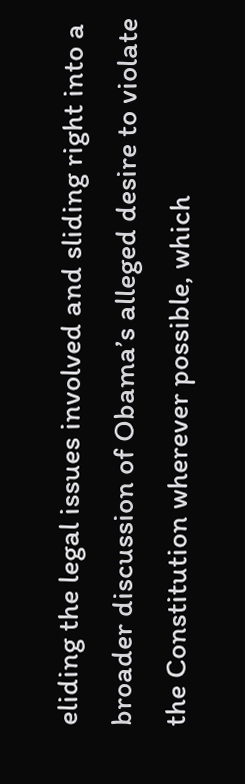eliding the legal issues involved and sliding right into a broader discussion of Obama’s alleged desire to violate the Constitution wherever possible, which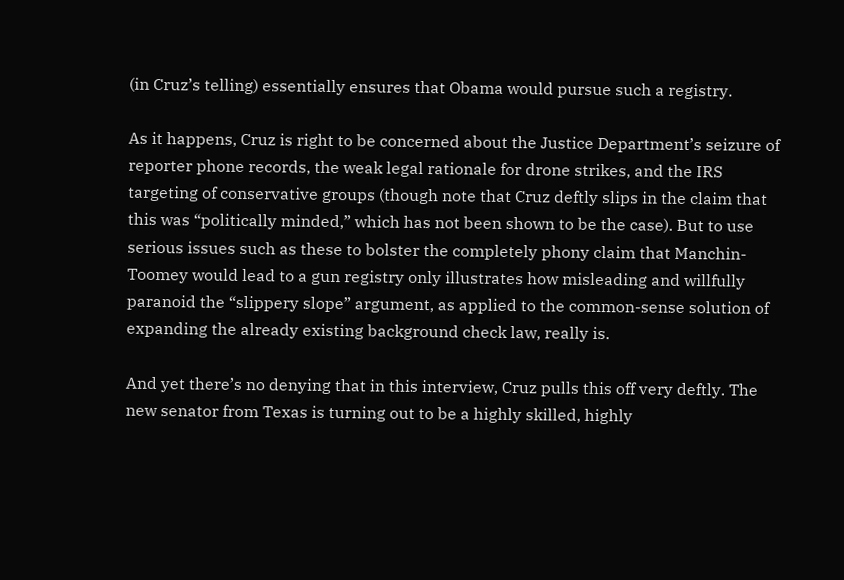(in Cruz’s telling) essentially ensures that Obama would pursue such a registry.

As it happens, Cruz is right to be concerned about the Justice Department’s seizure of reporter phone records, the weak legal rationale for drone strikes, and the IRS targeting of conservative groups (though note that Cruz deftly slips in the claim that this was “politically minded,” which has not been shown to be the case). But to use serious issues such as these to bolster the completely phony claim that Manchin-Toomey would lead to a gun registry only illustrates how misleading and willfully paranoid the “slippery slope” argument, as applied to the common-sense solution of expanding the already existing background check law, really is.

And yet there’s no denying that in this interview, Cruz pulls this off very deftly. The new senator from Texas is turning out to be a highly skilled, highly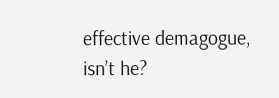effective demagogue, isn’t he?